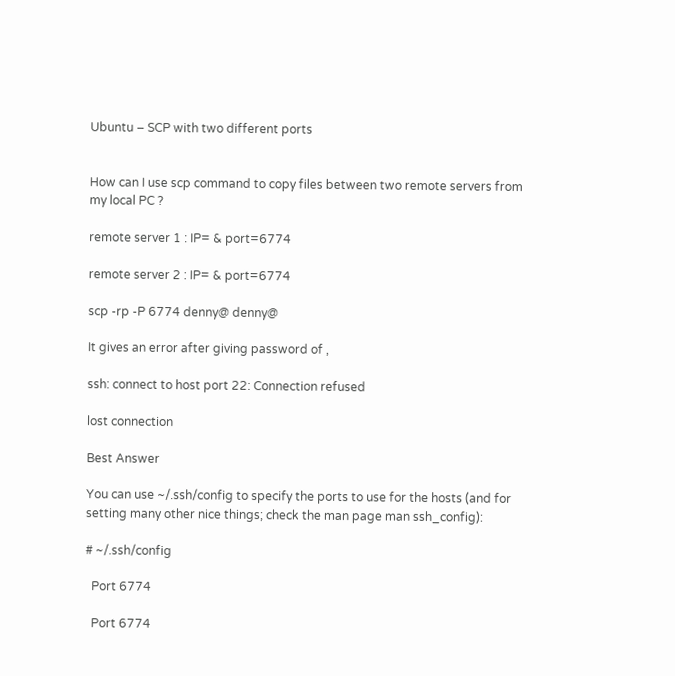Ubuntu – SCP with two different ports


How can I use scp command to copy files between two remote servers from my local PC ?

remote server 1 : IP= & port=6774

remote server 2 : IP= & port=6774

scp -rp -P 6774 denny@ denny@

It gives an error after giving password of ,

ssh: connect to host port 22: Connection refused

lost connection

Best Answer

You can use ~/.ssh/config to specify the ports to use for the hosts (and for setting many other nice things; check the man page man ssh_config):

# ~/.ssh/config

  Port 6774

  Port 6774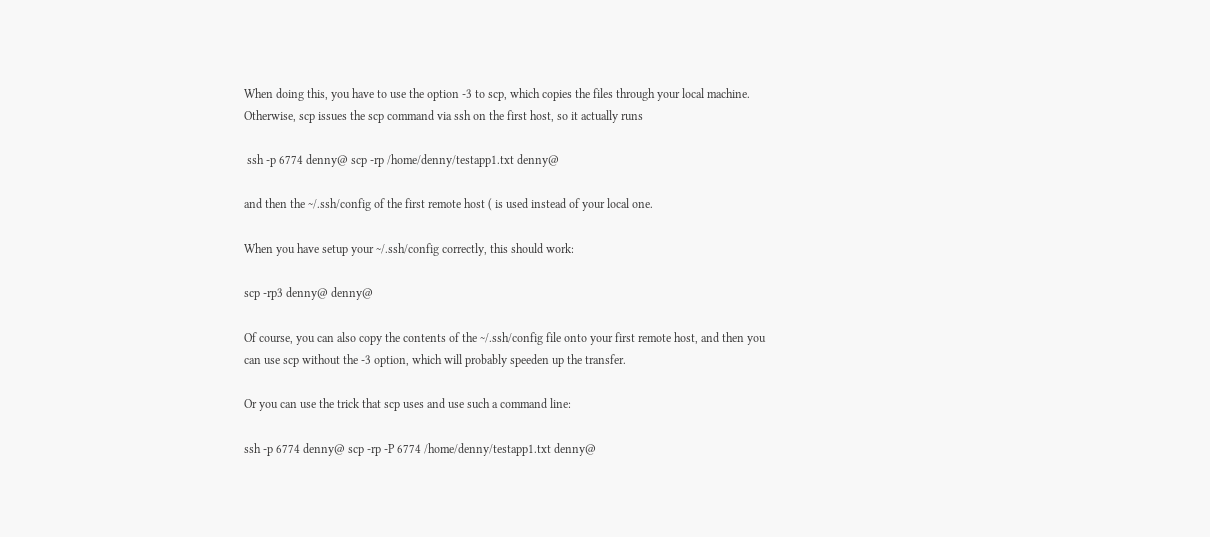When doing this, you have to use the option -3 to scp, which copies the files through your local machine. Otherwise, scp issues the scp command via ssh on the first host, so it actually runs

 ssh -p 6774 denny@ scp -rp /home/denny/testapp1.txt denny@

and then the ~/.ssh/config of the first remote host ( is used instead of your local one.

When you have setup your ~/.ssh/config correctly, this should work:

scp -rp3 denny@ denny@

Of course, you can also copy the contents of the ~/.ssh/config file onto your first remote host, and then you can use scp without the -3 option, which will probably speeden up the transfer.

Or you can use the trick that scp uses and use such a command line:

ssh -p 6774 denny@ scp -rp -P 6774 /home/denny/testapp1.txt denny@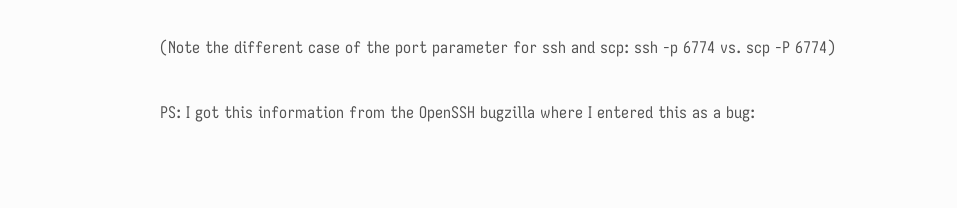(Note the different case of the port parameter for ssh and scp: ssh -p 6774 vs. scp -P 6774)

PS: I got this information from the OpenSSH bugzilla where I entered this as a bug: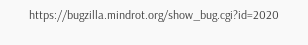https://bugzilla.mindrot.org/show_bug.cgi?id=2020